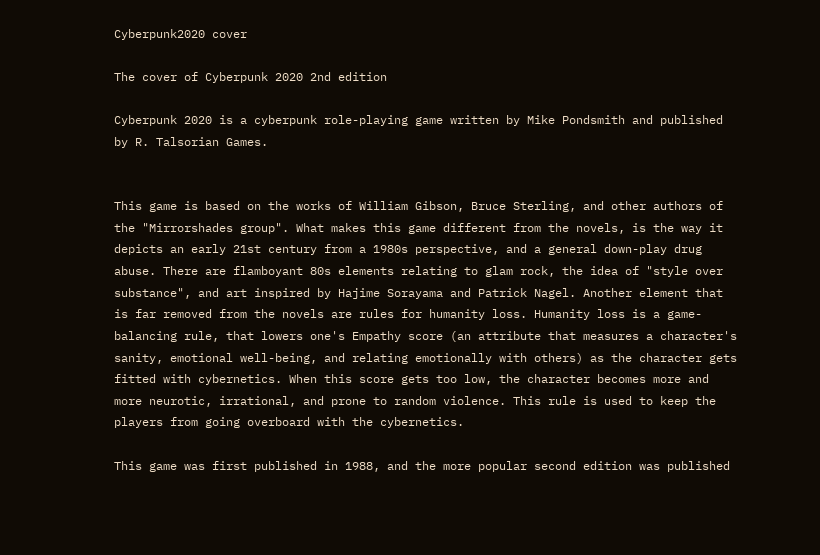Cyberpunk2020 cover

The cover of Cyberpunk 2020 2nd edition

Cyberpunk 2020 is a cyberpunk role-playing game written by Mike Pondsmith and published by R. Talsorian Games.


This game is based on the works of William Gibson, Bruce Sterling, and other authors of the "Mirrorshades group". What makes this game different from the novels, is the way it depicts an early 21st century from a 1980s perspective, and a general down-play drug abuse. There are flamboyant 80s elements relating to glam rock, the idea of "style over substance", and art inspired by Hajime Sorayama and Patrick Nagel. Another element that is far removed from the novels are rules for humanity loss. Humanity loss is a game-balancing rule, that lowers one's Empathy score (an attribute that measures a character's sanity, emotional well-being, and relating emotionally with others) as the character gets fitted with cybernetics. When this score gets too low, the character becomes more and more neurotic, irrational, and prone to random violence. This rule is used to keep the players from going overboard with the cybernetics.

This game was first published in 1988, and the more popular second edition was published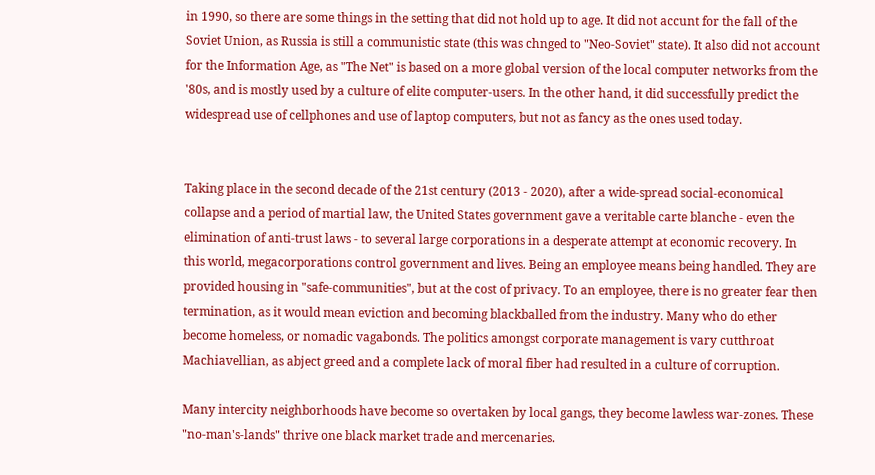in 1990, so there are some things in the setting that did not hold up to age. It did not accunt for the fall of the Soviet Union, as Russia is still a communistic state (this was chnged to "Neo-Soviet" state). It also did not account for the Information Age, as "The Net" is based on a more global version of the local computer networks from the '80s, and is mostly used by a culture of elite computer-users. In the other hand, it did successfully predict the widespread use of cellphones and use of laptop computers, but not as fancy as the ones used today.


Taking place in the second decade of the 21st century (2013 - 2020), after a wide-spread social-economical collapse and a period of martial law, the United States government gave a veritable carte blanche - even the elimination of anti-trust laws - to several large corporations in a desperate attempt at economic recovery. In this world, megacorporations control government and lives. Being an employee means being handled. They are provided housing in "safe-communities", but at the cost of privacy. To an employee, there is no greater fear then termination, as it would mean eviction and becoming blackballed from the industry. Many who do ether become homeless, or nomadic vagabonds. The politics amongst corporate management is vary cutthroat Machiavellian, as abject greed and a complete lack of moral fiber had resulted in a culture of corruption.

Many intercity neighborhoods have become so overtaken by local gangs, they become lawless war-zones. These "no-man's-lands" thrive one black market trade and mercenaries.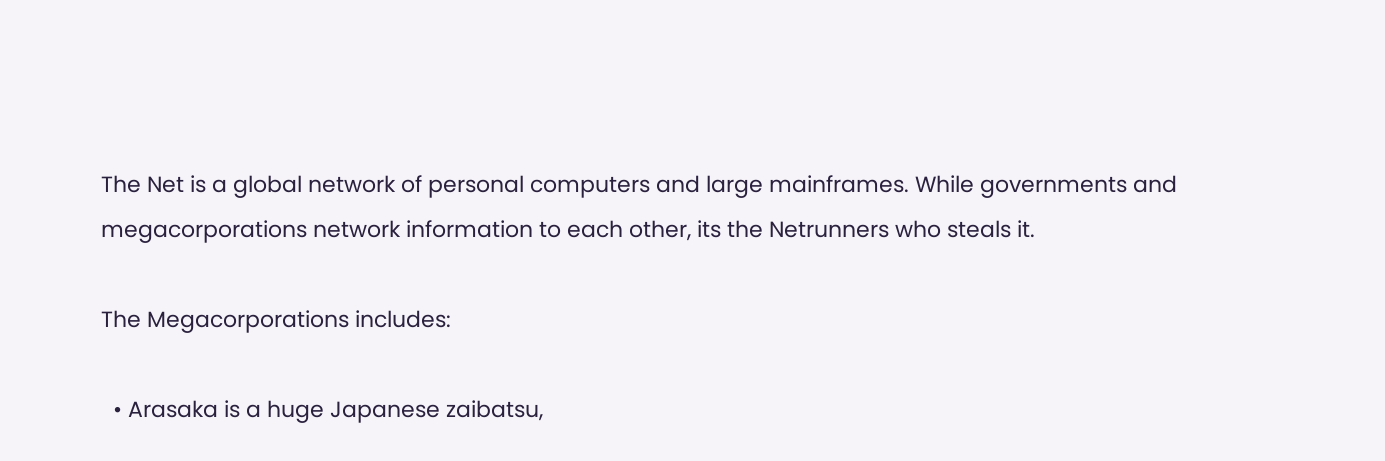The Net is a global network of personal computers and large mainframes. While governments and megacorporations network information to each other, its the Netrunners who steals it.

The Megacorporations includes:

  • Arasaka is a huge Japanese zaibatsu,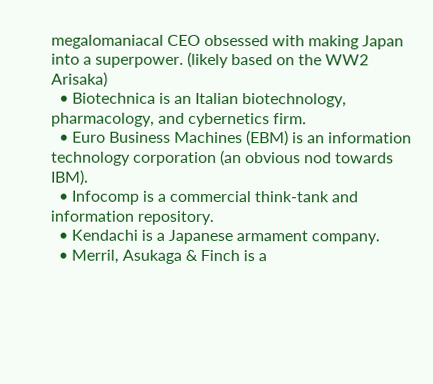megalomaniacal CEO obsessed with making Japan into a superpower. (likely based on the WW2 Arisaka)
  • Biotechnica is an Italian biotechnology, pharmacology, and cybernetics firm.
  • Euro Business Machines (EBM) is an information technology corporation (an obvious nod towards IBM).
  • Infocomp is a commercial think-tank and information repository.
  • Kendachi is a Japanese armament company.
  • Merril, Asukaga & Finch is a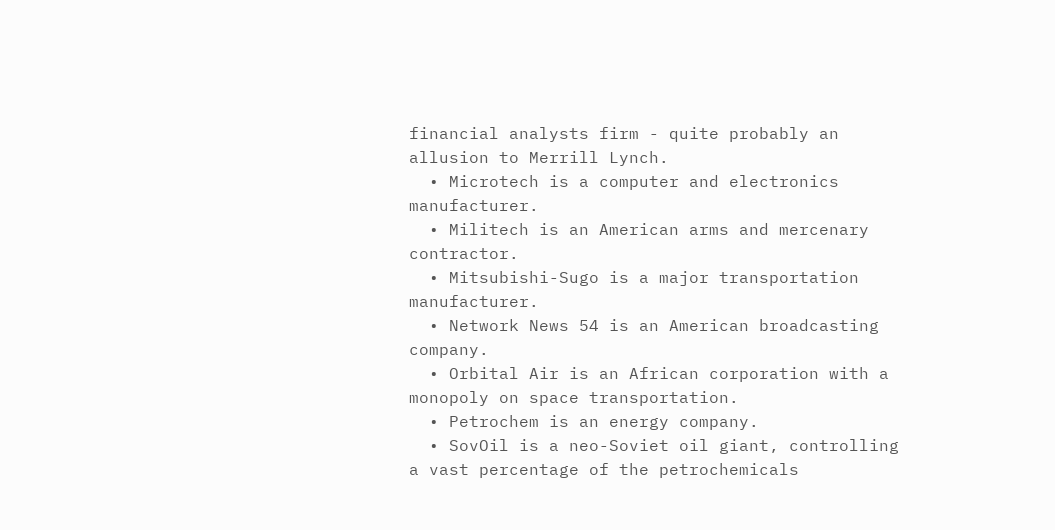financial analysts firm - quite probably an allusion to Merrill Lynch.
  • Microtech is a computer and electronics manufacturer.
  • Militech is an American arms and mercenary contractor.
  • Mitsubishi-Sugo is a major transportation manufacturer.
  • Network News 54 is an American broadcasting company.
  • Orbital Air is an African corporation with a monopoly on space transportation.
  • Petrochem is an energy company.
  • SovOil is a neo-Soviet oil giant, controlling a vast percentage of the petrochemicals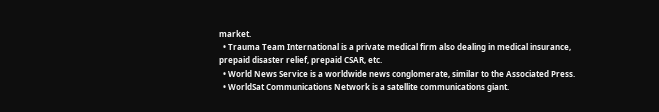market.
  • Trauma Team International is a private medical firm also dealing in medical insurance, prepaid disaster relief, prepaid CSAR, etc.
  • World News Service is a worldwide news conglomerate, similar to the Associated Press.
  • WorldSat Communications Network is a satellite communications giant.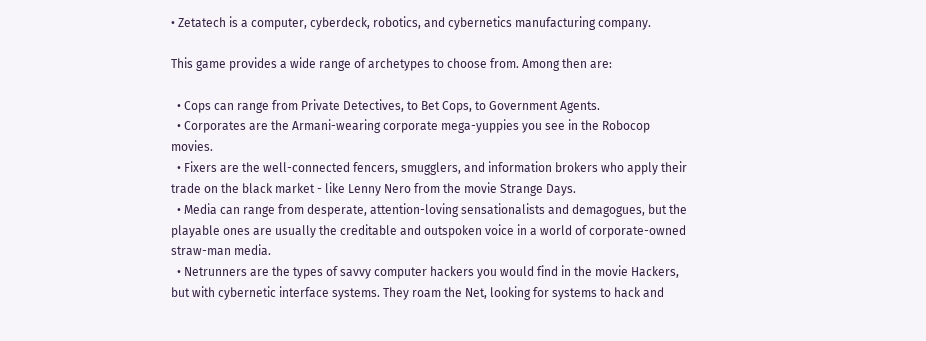• Zetatech is a computer, cyberdeck, robotics, and cybernetics manufacturing company.

This game provides a wide range of archetypes to choose from. Among then are:

  • Cops can range from Private Detectives, to Bet Cops, to Government Agents.
  • Corporates are the Armani-wearing corporate mega-yuppies you see in the Robocop movies.
  • Fixers are the well-connected fencers, smugglers, and information brokers who apply their trade on the black market - like Lenny Nero from the movie Strange Days.
  • Media can range from desperate, attention-loving sensationalists and demagogues, but the playable ones are usually the creditable and outspoken voice in a world of corporate-owned straw-man media.
  • Netrunners are the types of savvy computer hackers you would find in the movie Hackers, but with cybernetic interface systems. They roam the Net, looking for systems to hack and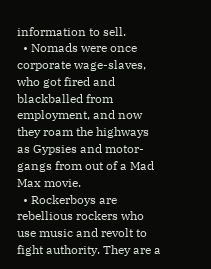information to sell.
  • Nomads were once corporate wage-slaves, who got fired and blackballed from employment, and now they roam the highways as Gypsies and motor-gangs from out of a Mad Max movie.
  • Rockerboys are rebellious rockers who use music and revolt to fight authority. They are a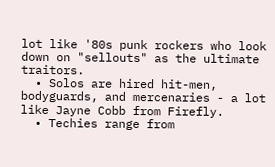lot like '80s punk rockers who look down on "sellouts" as the ultimate traitors.
  • Solos are hired hit-men, bodyguards, and mercenaries - a lot like Jayne Cobb from Firefly.
  • Techies range from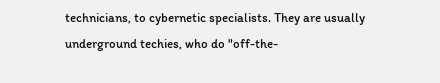technicians, to cybernetic specialists. They are usually underground techies, who do "off-the-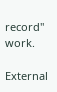record" work.

External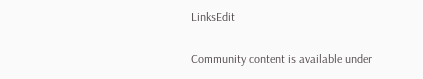LinksEdit

Community content is available under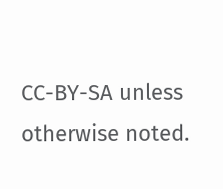CC-BY-SA unless otherwise noted.